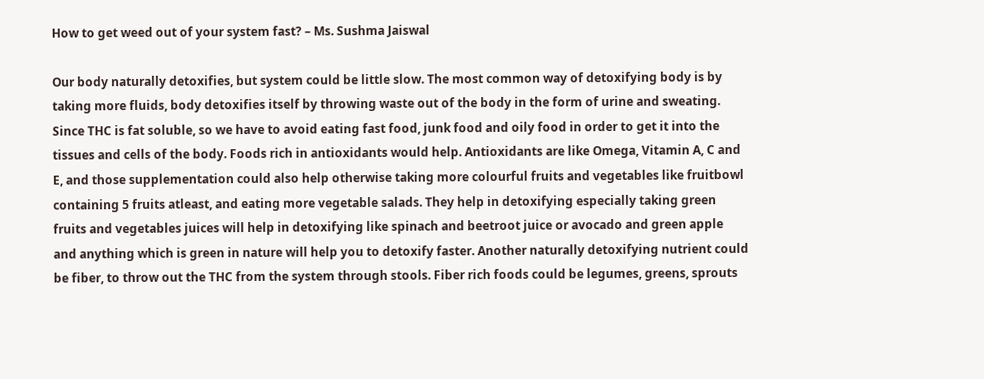How to get weed out of your system fast? – Ms. Sushma Jaiswal

Our body naturally detoxifies, but system could be little slow. The most common way of detoxifying body is by taking more fluids, body detoxifies itself by throwing waste out of the body in the form of urine and sweating. Since THC is fat soluble, so we have to avoid eating fast food, junk food and oily food in order to get it into the tissues and cells of the body. Foods rich in antioxidants would help. Antioxidants are like Omega, Vitamin A, C and E, and those supplementation could also help otherwise taking more colourful fruits and vegetables like fruitbowl containing 5 fruits atleast, and eating more vegetable salads. They help in detoxifying especially taking green fruits and vegetables juices will help in detoxifying like spinach and beetroot juice or avocado and green apple and anything which is green in nature will help you to detoxify faster. Another naturally detoxifying nutrient could be fiber, to throw out the THC from the system through stools. Fiber rich foods could be legumes, greens, sprouts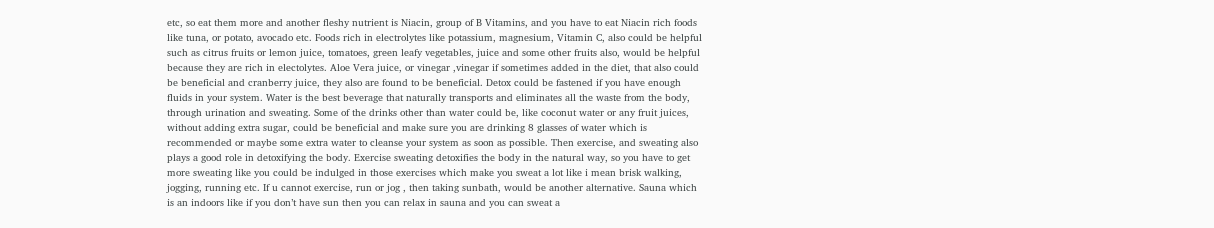etc, so eat them more and another fleshy nutrient is Niacin, group of B Vitamins, and you have to eat Niacin rich foods like tuna, or potato, avocado etc. Foods rich in electrolytes like potassium, magnesium, Vitamin C, also could be helpful such as citrus fruits or lemon juice, tomatoes, green leafy vegetables, juice and some other fruits also, would be helpful because they are rich in electolytes. Aloe Vera juice, or vinegar ,vinegar if sometimes added in the diet, that also could be beneficial and cranberry juice, they also are found to be beneficial. Detox could be fastened if you have enough fluids in your system. Water is the best beverage that naturally transports and eliminates all the waste from the body, through urination and sweating. Some of the drinks other than water could be, like coconut water or any fruit juices, without adding extra sugar, could be beneficial and make sure you are drinking 8 glasses of water which is recommended or maybe some extra water to cleanse your system as soon as possible. Then exercise, and sweating also plays a good role in detoxifying the body. Exercise sweating detoxifies the body in the natural way, so you have to get more sweating like you could be indulged in those exercises which make you sweat a lot like i mean brisk walking, jogging, running etc. If u cannot exercise, run or jog , then taking sunbath, would be another alternative. Sauna which is an indoors like if you don’t have sun then you can relax in sauna and you can sweat a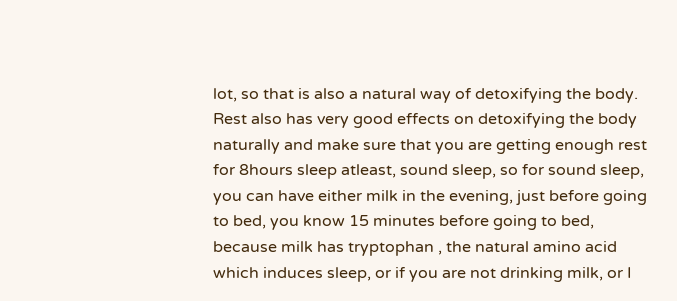lot, so that is also a natural way of detoxifying the body. Rest also has very good effects on detoxifying the body naturally and make sure that you are getting enough rest for 8hours sleep atleast, sound sleep, so for sound sleep, you can have either milk in the evening, just before going to bed, you know 15 minutes before going to bed, because milk has tryptophan , the natural amino acid which induces sleep, or if you are not drinking milk, or I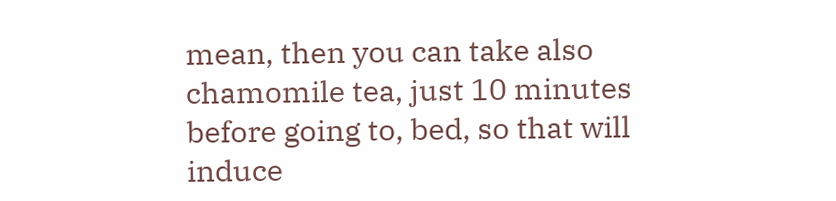mean, then you can take also chamomile tea, just 10 minutes before going to, bed, so that will induce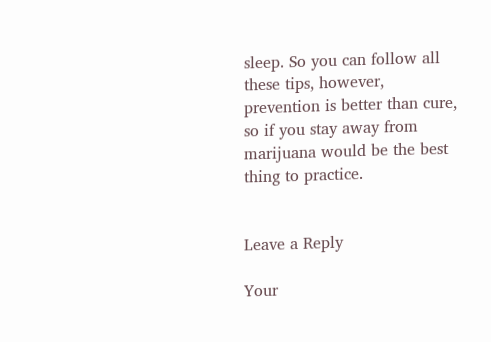sleep. So you can follow all these tips, however, prevention is better than cure, so if you stay away from marijuana would be the best thing to practice.


Leave a Reply

Your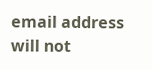email address will not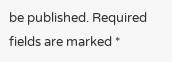be published. Required fields are marked *